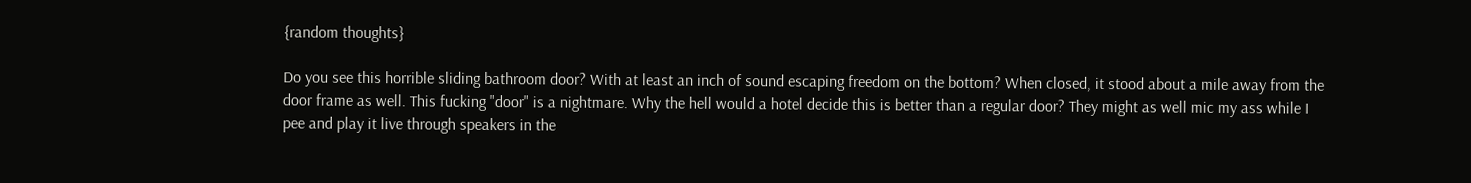{random thoughts}

Do you see this horrible sliding bathroom door? With at least an inch of sound escaping freedom on the bottom? When closed, it stood about a mile away from the door frame as well. This fucking "door" is a nightmare. Why the hell would a hotel decide this is better than a regular door? They might as well mic my ass while I pee and play it live through speakers in the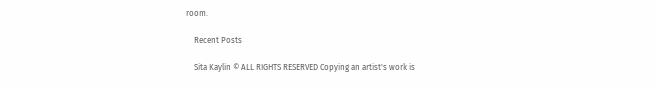room.

    Recent Posts

    Sita Kaylin © ALL RIGHTS RESERVED Copying an artist's work is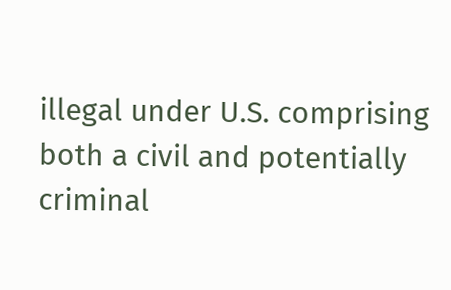illegal under U.S. comprising both a civil and potentially criminal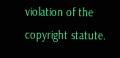violation of the copyright statute.